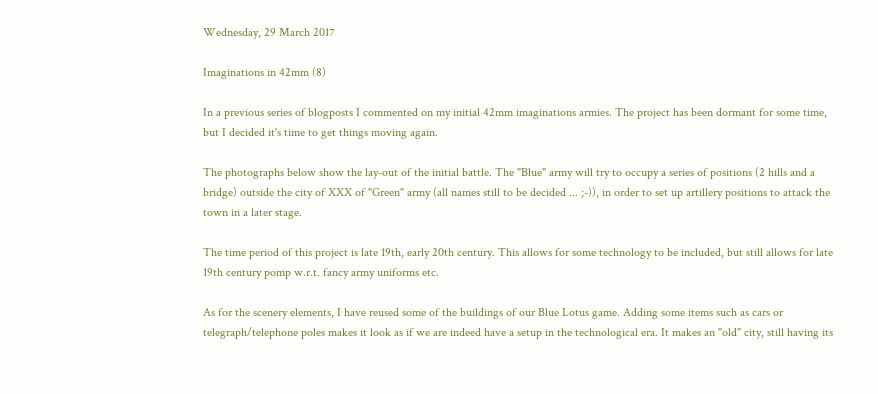Wednesday, 29 March 2017

Imaginations in 42mm (8)

In a previous series of blogposts I commented on my initial 42mm imaginations armies. The project has been dormant for some time, but I decided it's time to get things moving again.

The photographs below show the lay-out of the initial battle. The "Blue" army will try to occupy a series of positions (2 hills and a bridge) outside the city of XXX of "Green" army (all names still to be decided ... ;-)), in order to set up artillery positions to attack the town in a later stage.

The time period of this project is late 19th, early 20th century. This allows for some technology to be included, but still allows for late 19th century pomp w.r.t. fancy army uniforms etc.

As for the scenery elements, I have reused some of the buildings of our Blue Lotus game. Adding some items such as cars or telegraph/telephone poles makes it look as if we are indeed have a setup in the technological era. It makes an "old" city, still having its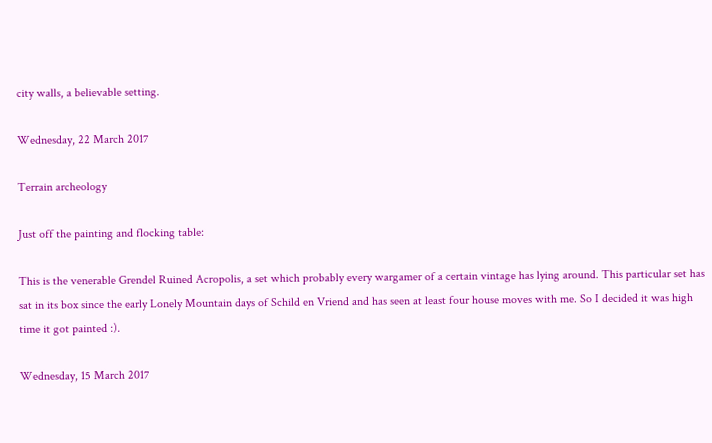city walls, a believable setting.

Wednesday, 22 March 2017

Terrain archeology

Just off the painting and flocking table:

This is the venerable Grendel Ruined Acropolis, a set which probably every wargamer of a certain vintage has lying around. This particular set has sat in its box since the early Lonely Mountain days of Schild en Vriend and has seen at least four house moves with me. So I decided it was high time it got painted :).

Wednesday, 15 March 2017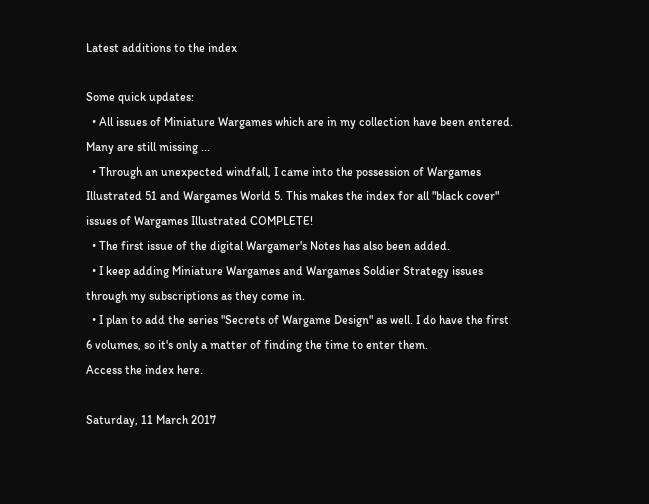Latest additions to the index

Some quick updates:
  • All issues of Miniature Wargames which are in my collection have been entered. Many are still missing ...
  • Through an unexpected windfall, I came into the possession of Wargames Illustrated 51 and Wargames World 5. This makes the index for all "black cover" issues of Wargames Illustrated COMPLETE!
  • The first issue of the digital Wargamer's Notes has also been added.
  • I keep adding Miniature Wargames and Wargames Soldier Strategy issues through my subscriptions as they come in.
  • I plan to add the series "Secrets of Wargame Design" as well. I do have the first 6 volumes, so it's only a matter of finding the time to enter them.
Access the index here.

Saturday, 11 March 2017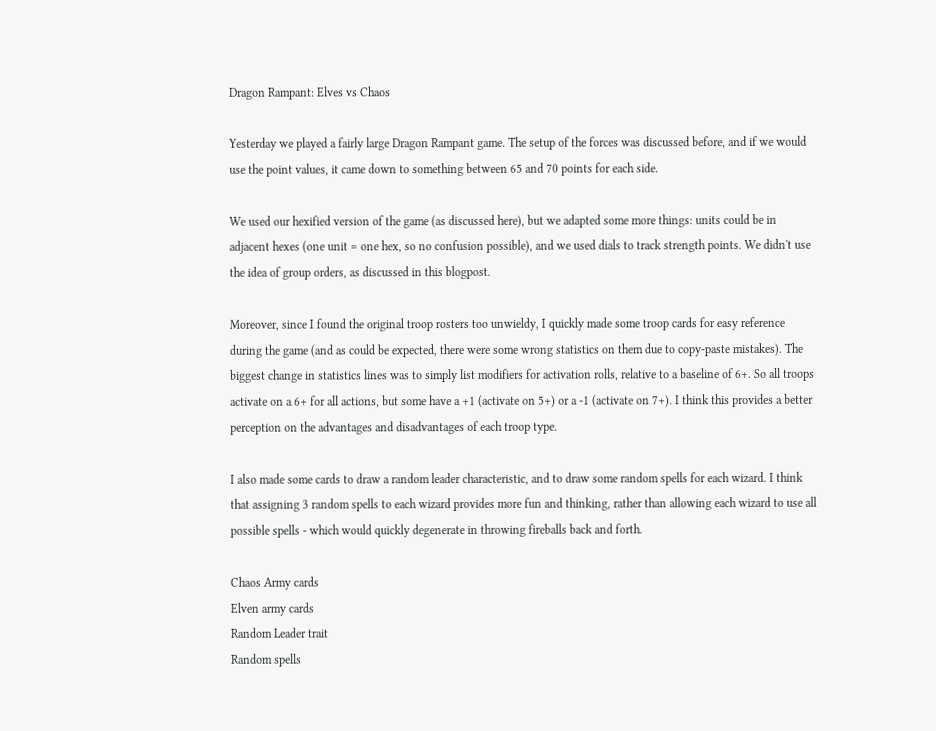Dragon Rampant: Elves vs Chaos

Yesterday we played a fairly large Dragon Rampant game. The setup of the forces was discussed before, and if we would use the point values, it came down to something between 65 and 70 points for each side.

We used our hexified version of the game (as discussed here), but we adapted some more things: units could be in adjacent hexes (one unit = one hex, so no confusion possible), and we used dials to track strength points. We didn't use the idea of group orders, as discussed in this blogpost.

Moreover, since I found the original troop rosters too unwieldy, I quickly made some troop cards for easy reference during the game (and as could be expected, there were some wrong statistics on them due to copy-paste mistakes). The biggest change in statistics lines was to simply list modifiers for activation rolls, relative to a baseline of 6+. So all troops activate on a 6+ for all actions, but some have a +1 (activate on 5+) or a -1 (activate on 7+). I think this provides a better perception on the advantages and disadvantages of each troop type.

I also made some cards to draw a random leader characteristic, and to draw some random spells for each wizard. I think that assigning 3 random spells to each wizard provides more fun and thinking, rather than allowing each wizard to use all possible spells - which would quickly degenerate in throwing fireballs back and forth.

Chaos Army cards
Elven army cards
Random Leader trait
Random spells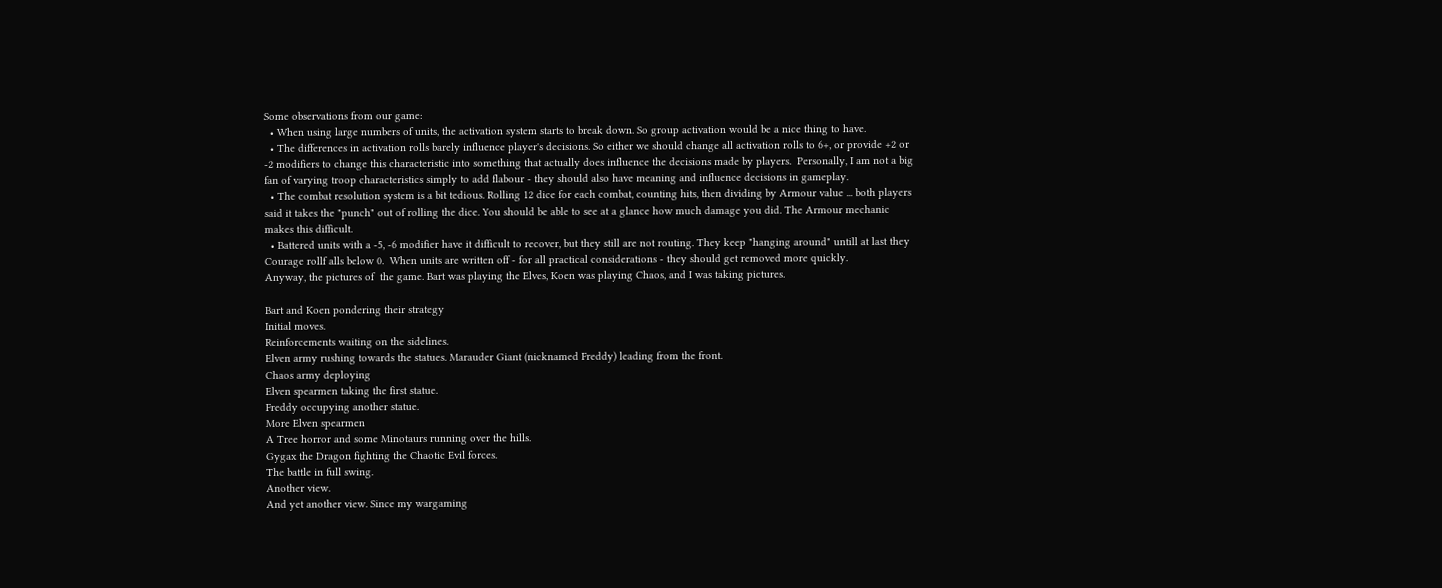Some observations from our game:
  • When using large numbers of units, the activation system starts to break down. So group activation would be a nice thing to have.
  • The differences in activation rolls barely influence player's decisions. So either we should change all activation rolls to 6+, or provide +2 or -2 modifiers to change this characteristic into something that actually does influence the decisions made by players.  Personally, I am not a big fan of varying troop characteristics simply to add flabour - they should also have meaning and influence decisions in gameplay.
  • The combat resolution system is a bit tedious. Rolling 12 dice for each combat, counting hits, then dividing by Armour value ... both players said it takes the "punch" out of rolling the dice. You should be able to see at a glance how much damage you did. The Armour mechanic makes this difficult.
  • Battered units with a -5, -6 modifier have it difficult to recover, but they still are not routing. They keep "hanging around" untill at last they Courage rollf alls below 0.  When units are written off - for all practical considerations - they should get removed more quickly.
Anyway, the pictures of  the game. Bart was playing the Elves, Koen was playing Chaos, and I was taking pictures.

Bart and Koen pondering their strategy
Initial moves.
Reinforcements waiting on the sidelines.
Elven army rushing towards the statues. Marauder Giant (nicknamed Freddy) leading from the front.
Chaos army deploying
Elven spearmen taking the first statue.
Freddy occupying another statue.
More Elven spearmen
A Tree horror and some Minotaurs running over the hills.
Gygax the Dragon fighting the Chaotic Evil forces.
The battle in full swing.
Another view.
And yet another view. Since my wargaming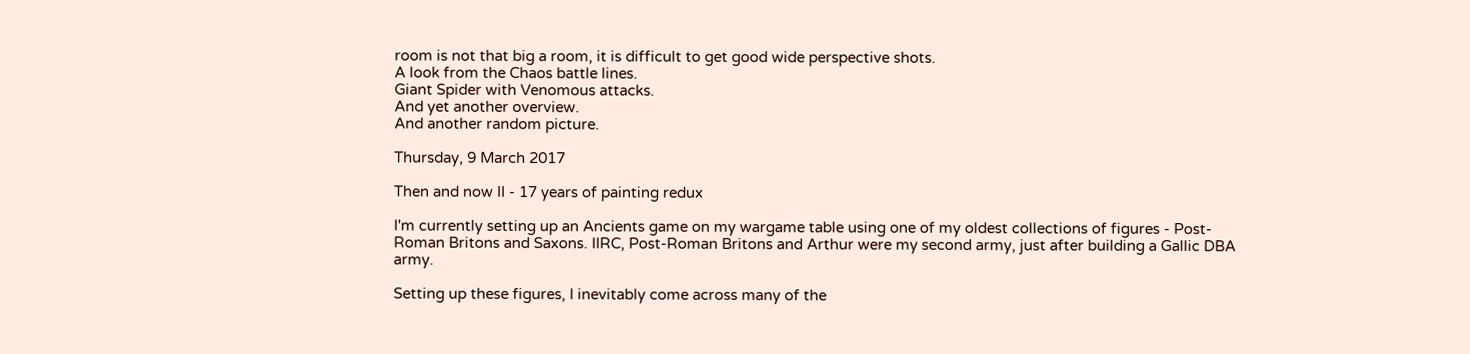room is not that big a room, it is difficult to get good wide perspective shots.
A look from the Chaos battle lines.
Giant Spider with Venomous attacks.
And yet another overview.
And another random picture.

Thursday, 9 March 2017

Then and now II - 17 years of painting redux

I'm currently setting up an Ancients game on my wargame table using one of my oldest collections of figures - Post-Roman Britons and Saxons. IIRC, Post-Roman Britons and Arthur were my second army, just after building a Gallic DBA army.

Setting up these figures, I inevitably come across many of the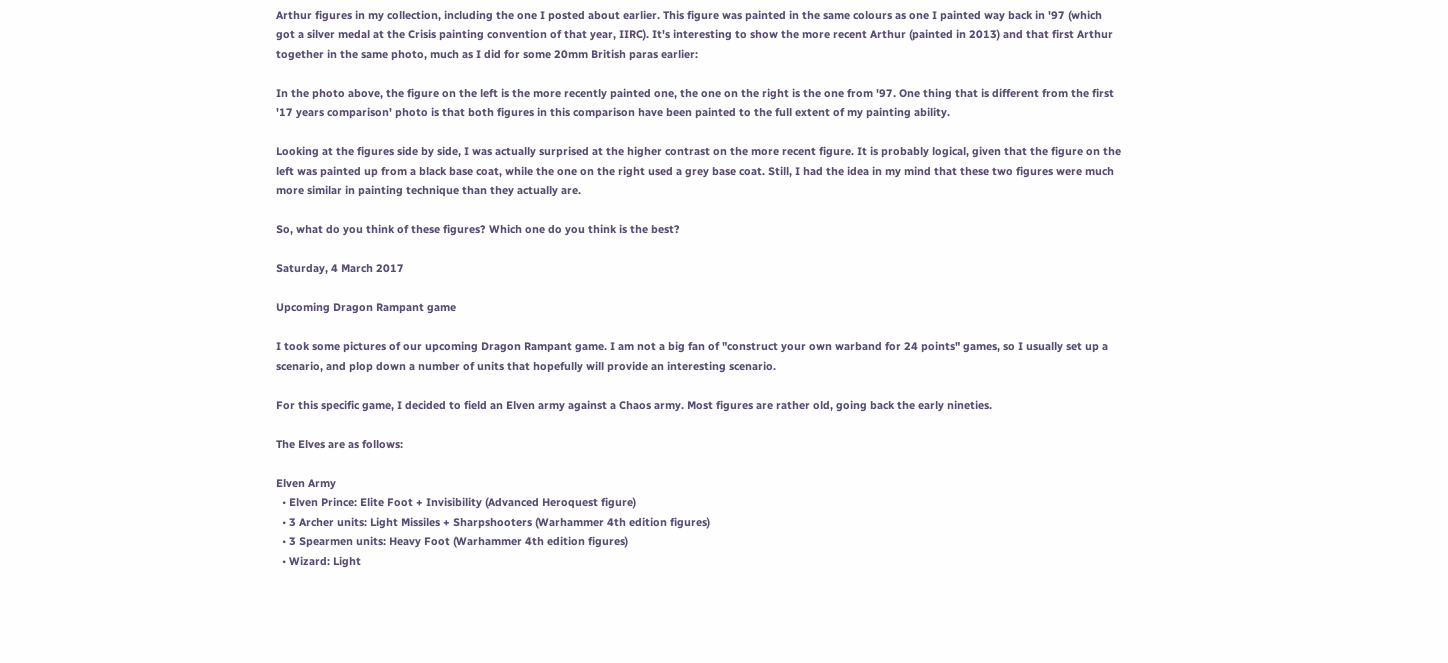Arthur figures in my collection, including the one I posted about earlier. This figure was painted in the same colours as one I painted way back in '97 (which got a silver medal at the Crisis painting convention of that year, IIRC). It's interesting to show the more recent Arthur (painted in 2013) and that first Arthur together in the same photo, much as I did for some 20mm British paras earlier:

In the photo above, the figure on the left is the more recently painted one, the one on the right is the one from '97. One thing that is different from the first '17 years comparison' photo is that both figures in this comparison have been painted to the full extent of my painting ability.

Looking at the figures side by side, I was actually surprised at the higher contrast on the more recent figure. It is probably logical, given that the figure on the left was painted up from a black base coat, while the one on the right used a grey base coat. Still, I had the idea in my mind that these two figures were much more similar in painting technique than they actually are.

So, what do you think of these figures? Which one do you think is the best?

Saturday, 4 March 2017

Upcoming Dragon Rampant game

I took some pictures of our upcoming Dragon Rampant game. I am not a big fan of "construct your own warband for 24 points" games, so I usually set up a scenario, and plop down a number of units that hopefully will provide an interesting scenario.

For this specific game, I decided to field an Elven army against a Chaos army. Most figures are rather old, going back the early nineties.

The Elves are as follows:

Elven Army
  • Elven Prince: Elite Foot + Invisibility (Advanced Heroquest figure)
  • 3 Archer units: Light Missiles + Sharpshooters (Warhammer 4th edition figures)
  • 3 Spearmen units: Heavy Foot (Warhammer 4th edition figures)
  • Wizard: Light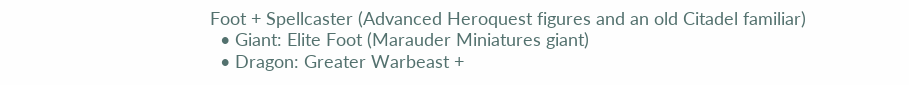Foot + Spellcaster (Advanced Heroquest figures and an old Citadel familiar)
  • Giant: Elite Foot (Marauder Miniatures giant)
  • Dragon: Greater Warbeast +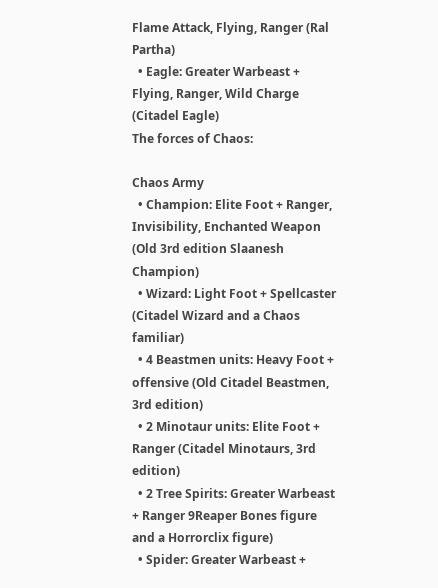Flame Attack, Flying, Ranger (Ral Partha)
  • Eagle: Greater Warbeast + Flying, Ranger, Wild Charge (Citadel Eagle)
The forces of Chaos:

Chaos Army
  • Champion: Elite Foot + Ranger, Invisibility, Enchanted Weapon (Old 3rd edition Slaanesh Champion)
  • Wizard: Light Foot + Spellcaster (Citadel Wizard and a Chaos familiar)
  • 4 Beastmen units: Heavy Foot + offensive (Old Citadel Beastmen, 3rd edition)
  • 2 Minotaur units: Elite Foot + Ranger (Citadel Minotaurs, 3rd edition)
  • 2 Tree Spirits: Greater Warbeast + Ranger 9Reaper Bones figure and a Horrorclix figure)
  • Spider: Greater Warbeast +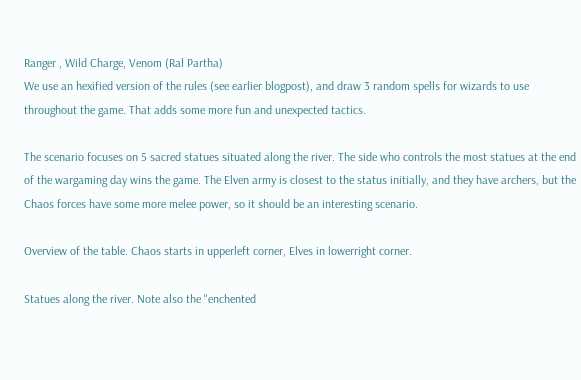Ranger , Wild Charge, Venom (Ral Partha)
We use an hexified version of the rules (see earlier blogpost), and draw 3 random spells for wizards to use throughout the game. That adds some more fun and unexpected tactics.

The scenario focuses on 5 sacred statues situated along the river. The side who controls the most statues at the end of the wargaming day wins the game. The Elven army is closest to the status initially, and they have archers, but the Chaos forces have some more melee power, so it should be an interesting scenario.

Overview of the table. Chaos starts in upperleft corner, Elves in lowerright corner.

Statues along the river. Note also the "enchented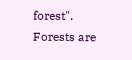forest". Forests are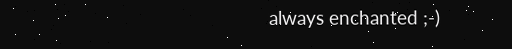always enchanted ;-)